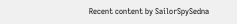Recent content by SailorSpySedna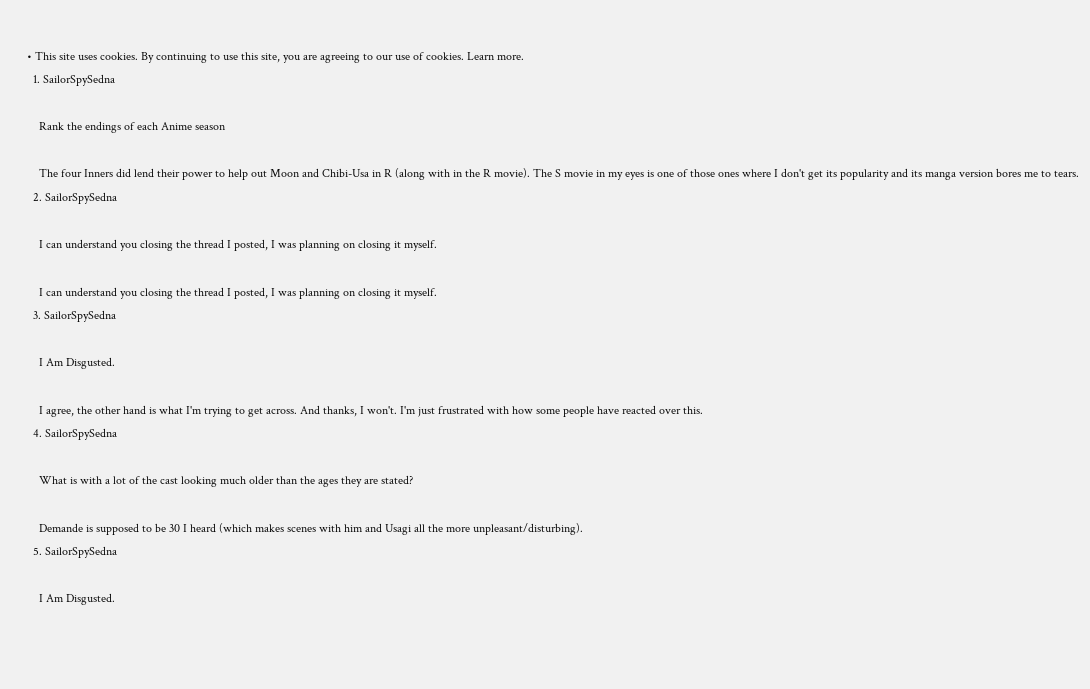• This site uses cookies. By continuing to use this site, you are agreeing to our use of cookies. Learn more.
  1. SailorSpySedna

    Rank the endings of each Anime season

    The four Inners did lend their power to help out Moon and Chibi-Usa in R (along with in the R movie). The S movie in my eyes is one of those ones where I don't get its popularity and its manga version bores me to tears.
  2. SailorSpySedna

    I can understand you closing the thread I posted, I was planning on closing it myself.

    I can understand you closing the thread I posted, I was planning on closing it myself.
  3. SailorSpySedna

    I Am Disgusted.

    I agree, the other hand is what I'm trying to get across. And thanks, I won't. I'm just frustrated with how some people have reacted over this.
  4. SailorSpySedna

    What is with a lot of the cast looking much older than the ages they are stated?

    Demande is supposed to be 30 I heard (which makes scenes with him and Usagi all the more unpleasant/disturbing).
  5. SailorSpySedna

    I Am Disgusted.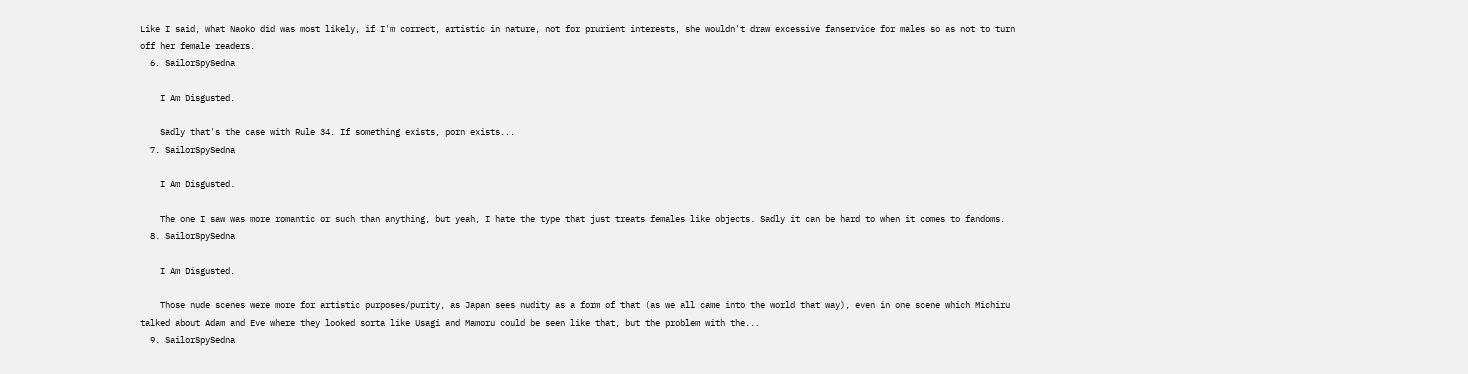Like I said, what Naoko did was most likely, if I'm correct, artistic in nature, not for prurient interests, she wouldn't draw excessive fanservice for males so as not to turn off her female readers.
  6. SailorSpySedna

    I Am Disgusted.

    Sadly that's the case with Rule 34. If something exists, porn exists...
  7. SailorSpySedna

    I Am Disgusted.

    The one I saw was more romantic or such than anything, but yeah, I hate the type that just treats females like objects. Sadly it can be hard to when it comes to fandoms.
  8. SailorSpySedna

    I Am Disgusted.

    Those nude scenes were more for artistic purposes/purity, as Japan sees nudity as a form of that (as we all came into the world that way), even in one scene which Michiru talked about Adam and Eve where they looked sorta like Usagi and Mamoru could be seen like that, but the problem with the...
  9. SailorSpySedna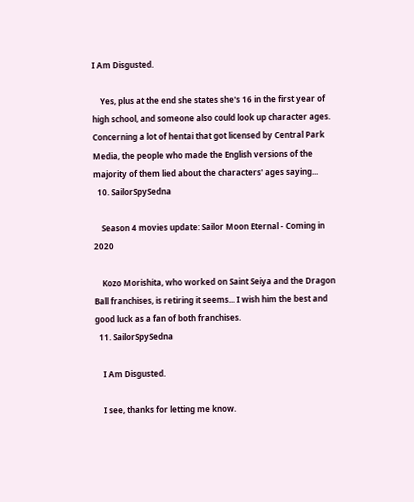I Am Disgusted.

    Yes, plus at the end she states she's 16 in the first year of high school, and someone also could look up character ages. Concerning a lot of hentai that got licensed by Central Park Media, the people who made the English versions of the majority of them lied about the characters' ages saying...
  10. SailorSpySedna

    Season 4 movies update: Sailor Moon Eternal - Coming in 2020

    Kozo Morishita, who worked on Saint Seiya and the Dragon Ball franchises, is retiring it seems... I wish him the best and good luck as a fan of both franchises.
  11. SailorSpySedna

    I Am Disgusted.

    I see, thanks for letting me know.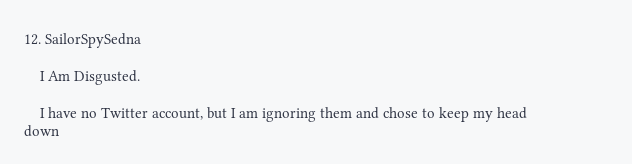12. SailorSpySedna

    I Am Disgusted.

    I have no Twitter account, but I am ignoring them and chose to keep my head down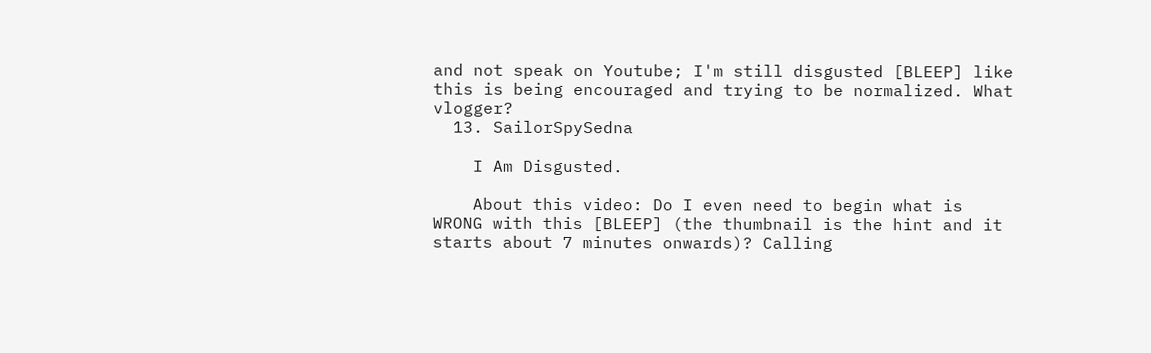and not speak on Youtube; I'm still disgusted [BLEEP] like this is being encouraged and trying to be normalized. What vlogger?
  13. SailorSpySedna

    I Am Disgusted.

    About this video: Do I even need to begin what is WRONG with this [BLEEP] (the thumbnail is the hint and it starts about 7 minutes onwards)? Calling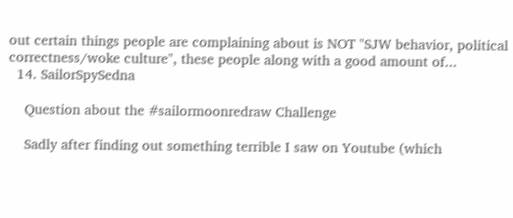out certain things people are complaining about is NOT "SJW behavior, political correctness/woke culture", these people along with a good amount of...
  14. SailorSpySedna

    Question about the #sailormoonredraw Challenge

    Sadly after finding out something terrible I saw on Youtube (which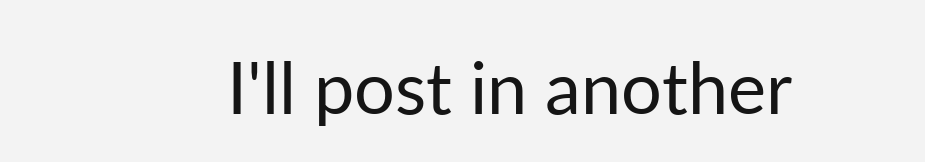I'll post in another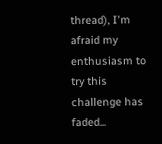thread), I'm afraid my enthusiasm to try this challenge has faded...